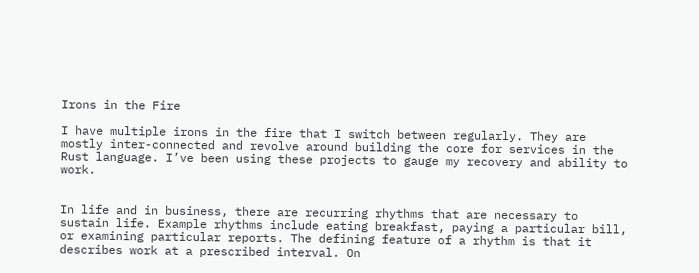Irons in the Fire

I have multiple irons in the fire that I switch between regularly. They are mostly inter-connected and revolve around building the core for services in the Rust language. I’ve been using these projects to gauge my recovery and ability to work.


In life and in business, there are recurring rhythms that are necessary to sustain life. Example rhythms include eating breakfast, paying a particular bill, or examining particular reports. The defining feature of a rhythm is that it describes work at a prescribed interval. On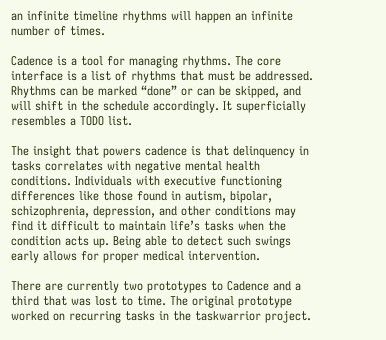an infinite timeline rhythms will happen an infinite number of times.

Cadence is a tool for managing rhythms. The core interface is a list of rhythms that must be addressed. Rhythms can be marked “done” or can be skipped, and will shift in the schedule accordingly. It superficially resembles a TODO list.

The insight that powers cadence is that delinquency in tasks correlates with negative mental health conditions. Individuals with executive functioning differences like those found in autism, bipolar, schizophrenia, depression, and other conditions may find it difficult to maintain life’s tasks when the condition acts up. Being able to detect such swings early allows for proper medical intervention.

There are currently two prototypes to Cadence and a third that was lost to time. The original prototype worked on recurring tasks in the taskwarrior project.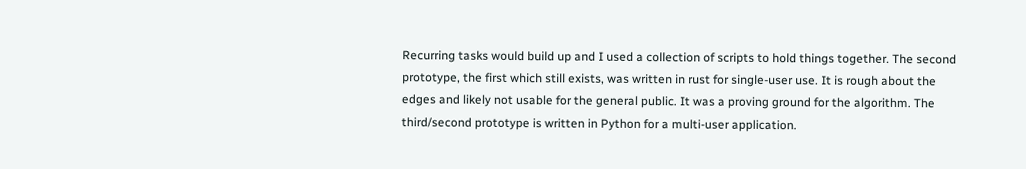Recurring tasks would build up and I used a collection of scripts to hold things together. The second prototype, the first which still exists, was written in rust for single-user use. It is rough about the edges and likely not usable for the general public. It was a proving ground for the algorithm. The third/second prototype is written in Python for a multi-user application.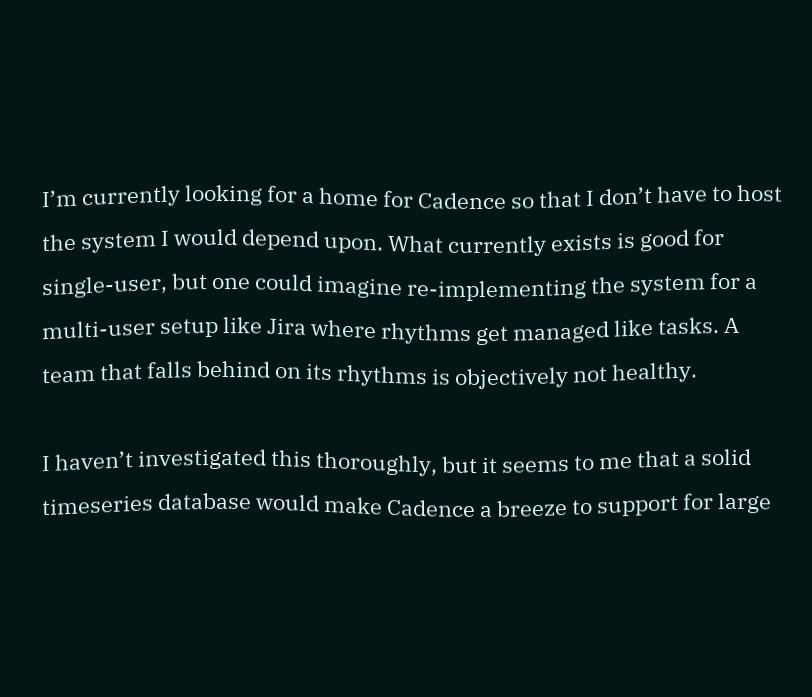I’m currently looking for a home for Cadence so that I don’t have to host the system I would depend upon. What currently exists is good for single-user, but one could imagine re-implementing the system for a multi-user setup like Jira where rhythms get managed like tasks. A team that falls behind on its rhythms is objectively not healthy.

I haven’t investigated this thoroughly, but it seems to me that a solid timeseries database would make Cadence a breeze to support for large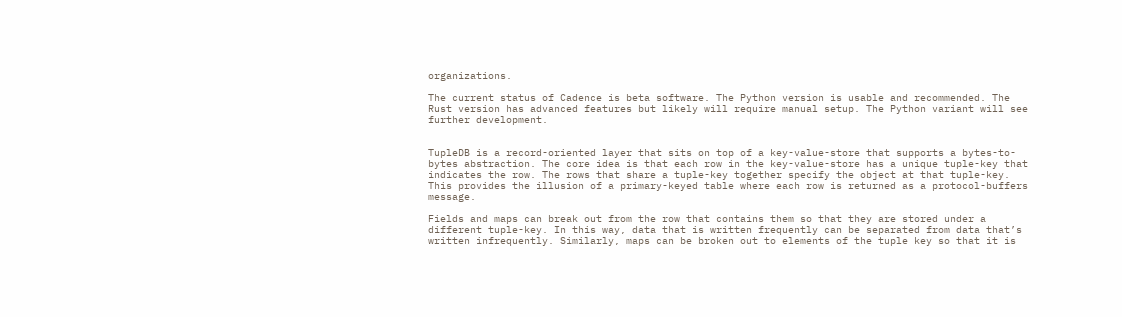organizations.

The current status of Cadence is beta software. The Python version is usable and recommended. The Rust version has advanced features but likely will require manual setup. The Python variant will see further development.


TupleDB is a record-oriented layer that sits on top of a key-value-store that supports a bytes-to-bytes abstraction. The core idea is that each row in the key-value-store has a unique tuple-key that indicates the row. The rows that share a tuple-key together specify the object at that tuple-key. This provides the illusion of a primary-keyed table where each row is returned as a protocol-buffers message.

Fields and maps can break out from the row that contains them so that they are stored under a different tuple-key. In this way, data that is written frequently can be separated from data that’s written infrequently. Similarly, maps can be broken out to elements of the tuple key so that it is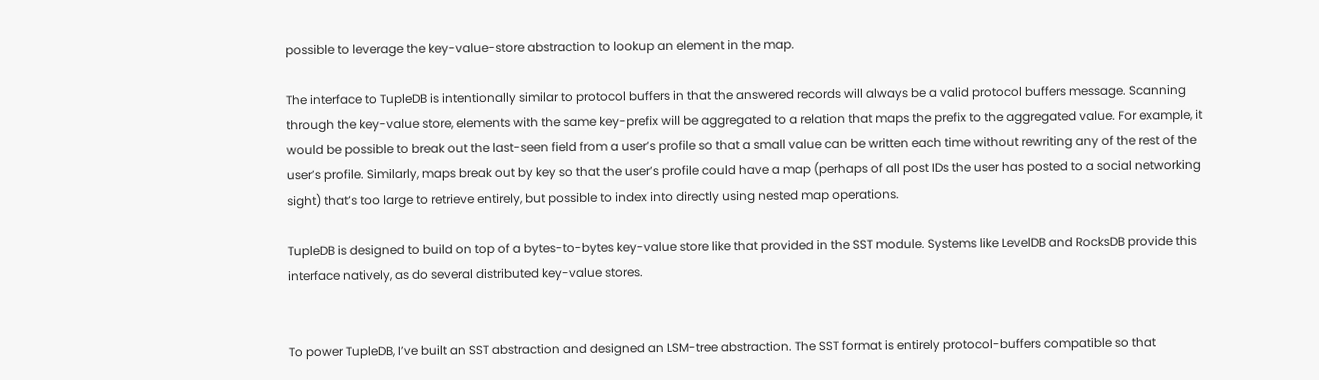possible to leverage the key-value-store abstraction to lookup an element in the map.

The interface to TupleDB is intentionally similar to protocol buffers in that the answered records will always be a valid protocol buffers message. Scanning through the key-value store, elements with the same key-prefix will be aggregated to a relation that maps the prefix to the aggregated value. For example, it would be possible to break out the last-seen field from a user’s profile so that a small value can be written each time without rewriting any of the rest of the user’s profile. Similarly, maps break out by key so that the user’s profile could have a map (perhaps of all post IDs the user has posted to a social networking sight) that’s too large to retrieve entirely, but possible to index into directly using nested map operations.

TupleDB is designed to build on top of a bytes-to-bytes key-value store like that provided in the SST module. Systems like LevelDB and RocksDB provide this interface natively, as do several distributed key-value stores.


To power TupleDB, I’ve built an SST abstraction and designed an LSM-tree abstraction. The SST format is entirely protocol-buffers compatible so that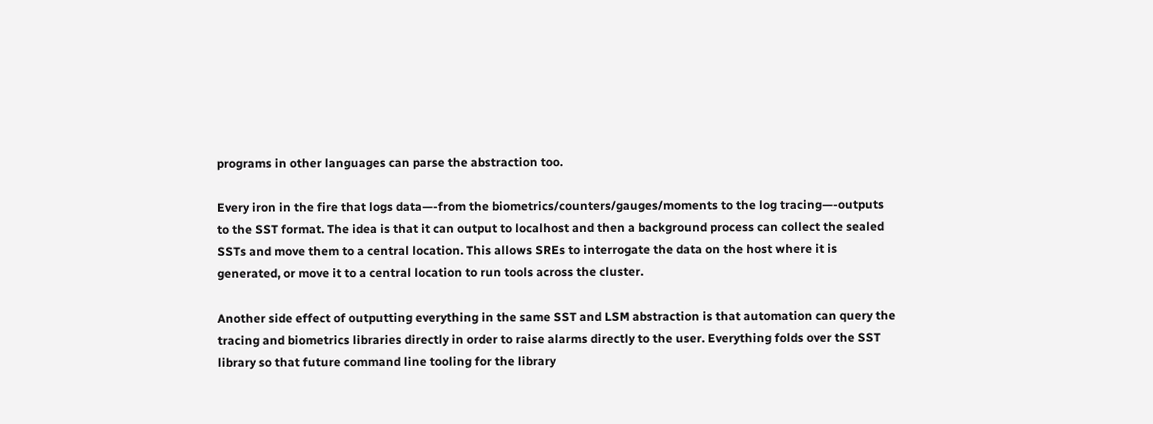programs in other languages can parse the abstraction too.

Every iron in the fire that logs data—-from the biometrics/counters/gauges/moments to the log tracing—-outputs to the SST format. The idea is that it can output to localhost and then a background process can collect the sealed SSTs and move them to a central location. This allows SREs to interrogate the data on the host where it is generated, or move it to a central location to run tools across the cluster.

Another side effect of outputting everything in the same SST and LSM abstraction is that automation can query the tracing and biometrics libraries directly in order to raise alarms directly to the user. Everything folds over the SST library so that future command line tooling for the library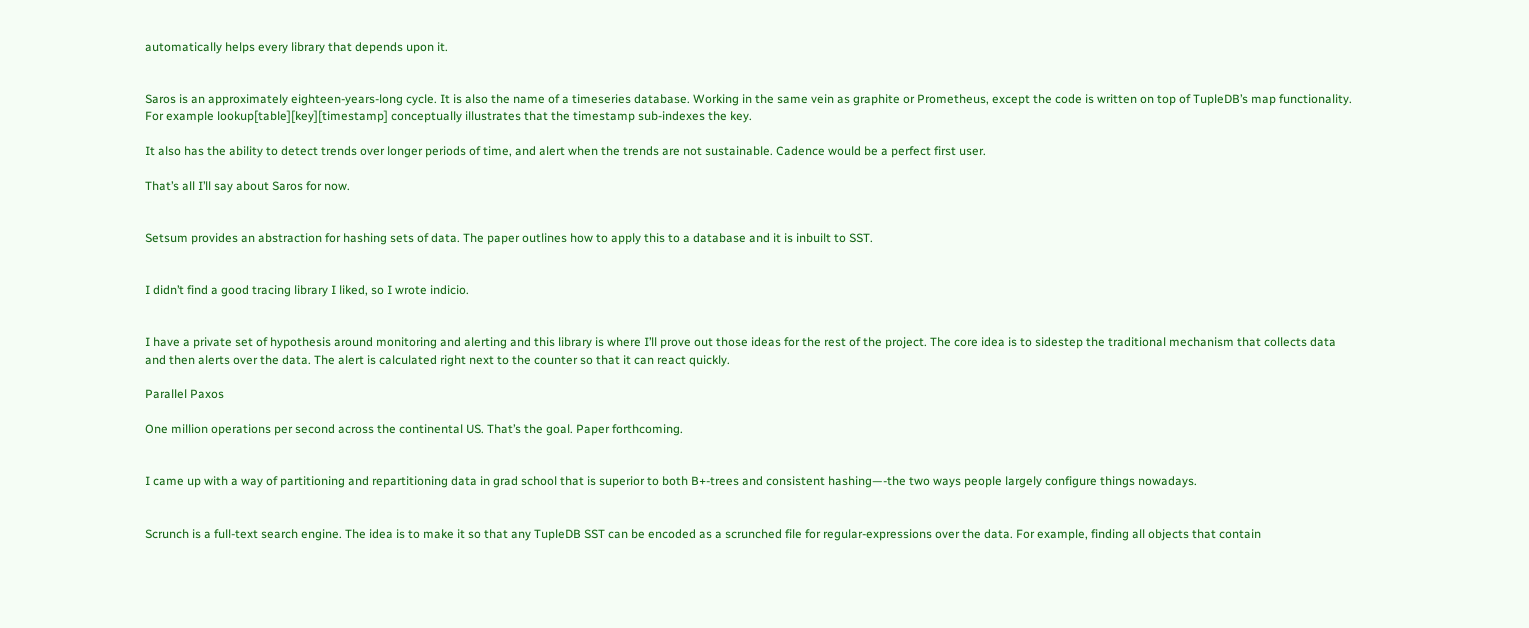automatically helps every library that depends upon it.


Saros is an approximately eighteen-years-long cycle. It is also the name of a timeseries database. Working in the same vein as graphite or Prometheus, except the code is written on top of TupleDB’s map functionality. For example lookup[table][key][timestamp] conceptually illustrates that the timestamp sub-indexes the key.

It also has the ability to detect trends over longer periods of time, and alert when the trends are not sustainable. Cadence would be a perfect first user.

That’s all I’ll say about Saros for now.


Setsum provides an abstraction for hashing sets of data. The paper outlines how to apply this to a database and it is inbuilt to SST.


I didn’t find a good tracing library I liked, so I wrote indicio.


I have a private set of hypothesis around monitoring and alerting and this library is where I’ll prove out those ideas for the rest of the project. The core idea is to sidestep the traditional mechanism that collects data and then alerts over the data. The alert is calculated right next to the counter so that it can react quickly.

Parallel Paxos

One million operations per second across the continental US. That’s the goal. Paper forthcoming.


I came up with a way of partitioning and repartitioning data in grad school that is superior to both B+-trees and consistent hashing—-the two ways people largely configure things nowadays.


Scrunch is a full-text search engine. The idea is to make it so that any TupleDB SST can be encoded as a scrunched file for regular-expressions over the data. For example, finding all objects that contain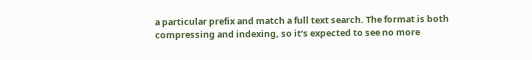a particular prefix and match a full text search. The format is both compressing and indexing, so it’s expected to see no more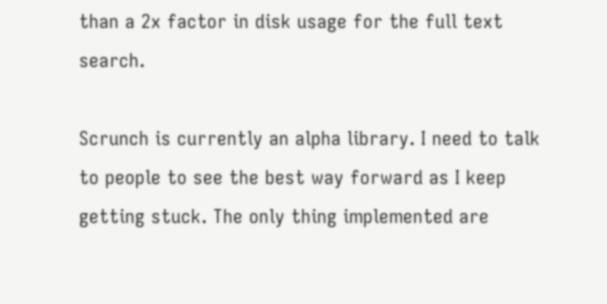than a 2x factor in disk usage for the full text search.

Scrunch is currently an alpha library. I need to talk to people to see the best way forward as I keep getting stuck. The only thing implemented are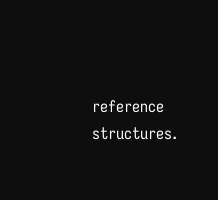reference structures.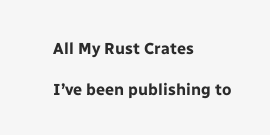All My Rust Crates

I’ve been publishing to